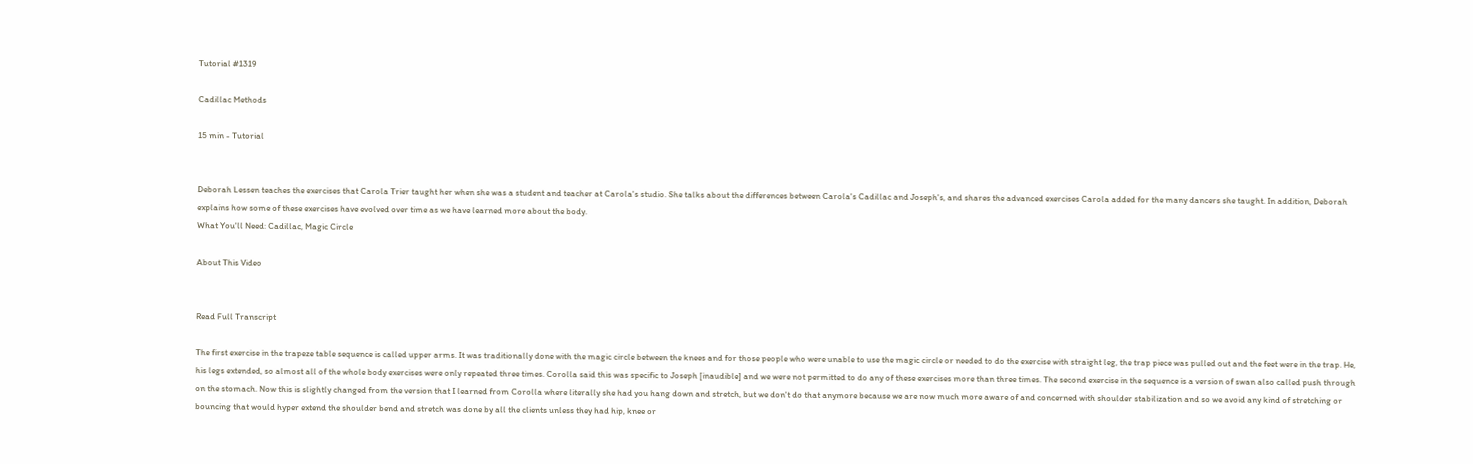Tutorial #1319

Cadillac Methods

15 min - Tutorial


Deborah Lessen teaches the exercises that Carola Trier taught her when she was a student and teacher at Carola's studio. She talks about the differences between Carola's Cadillac and Joseph's, and shares the advanced exercises Carola added for the many dancers she taught. In addition, Deborah explains how some of these exercises have evolved over time as we have learned more about the body.
What You'll Need: Cadillac, Magic Circle

About This Video


Read Full Transcript

The first exercise in the trapeze table sequence is called upper arms. It was traditionally done with the magic circle between the knees and for those people who were unable to use the magic circle or needed to do the exercise with straight leg, the trap piece was pulled out and the feet were in the trap. He, his legs extended, so almost all of the whole body exercises were only repeated three times. Corolla said this was specific to Joseph [inaudible] and we were not permitted to do any of these exercises more than three times. The second exercise in the sequence is a version of swan also called push through on the stomach. Now this is slightly changed from the version that I learned from Corolla where literally she had you hang down and stretch, but we don't do that anymore because we are now much more aware of and concerned with shoulder stabilization and so we avoid any kind of stretching or bouncing that would hyper extend the shoulder bend and stretch was done by all the clients unless they had hip, knee or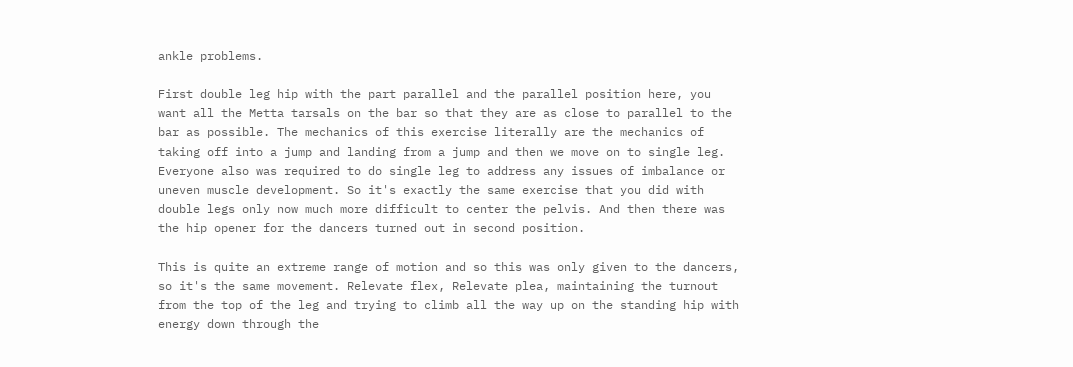ankle problems.

First double leg hip with the part parallel and the parallel position here, you want all the Metta tarsals on the bar so that they are as close to parallel to the bar as possible. The mechanics of this exercise literally are the mechanics of taking off into a jump and landing from a jump and then we move on to single leg. Everyone also was required to do single leg to address any issues of imbalance or uneven muscle development. So it's exactly the same exercise that you did with double legs only now much more difficult to center the pelvis. And then there was the hip opener for the dancers turned out in second position.

This is quite an extreme range of motion and so this was only given to the dancers, so it's the same movement. Relevate flex, Relevate plea, maintaining the turnout from the top of the leg and trying to climb all the way up on the standing hip with energy down through the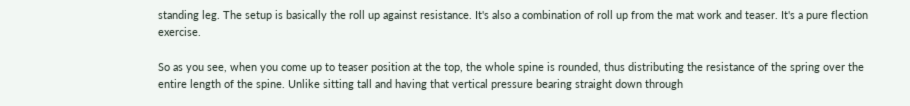standing leg. The setup is basically the roll up against resistance. It's also a combination of roll up from the mat work and teaser. It's a pure flection exercise.

So as you see, when you come up to teaser position at the top, the whole spine is rounded, thus distributing the resistance of the spring over the entire length of the spine. Unlike sitting tall and having that vertical pressure bearing straight down through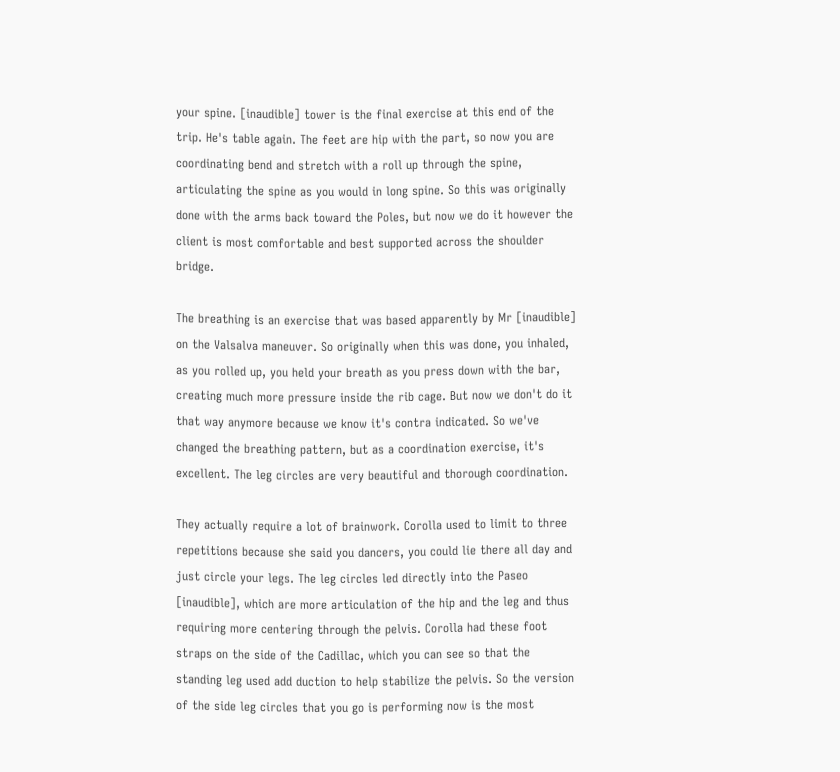your spine. [inaudible] tower is the final exercise at this end of the trip. He's table again. The feet are hip with the part, so now you are coordinating bend and stretch with a roll up through the spine, articulating the spine as you would in long spine. So this was originally done with the arms back toward the Poles, but now we do it however the client is most comfortable and best supported across the shoulder bridge.

The breathing is an exercise that was based apparently by Mr [inaudible] on the Valsalva maneuver. So originally when this was done, you inhaled, as you rolled up, you held your breath as you press down with the bar, creating much more pressure inside the rib cage. But now we don't do it that way anymore because we know it's contra indicated. So we've changed the breathing pattern, but as a coordination exercise, it's excellent. The leg circles are very beautiful and thorough coordination.

They actually require a lot of brainwork. Corolla used to limit to three repetitions because she said you dancers, you could lie there all day and just circle your legs. The leg circles led directly into the Paseo [inaudible], which are more articulation of the hip and the leg and thus requiring more centering through the pelvis. Corolla had these foot straps on the side of the Cadillac, which you can see so that the standing leg used add duction to help stabilize the pelvis. So the version of the side leg circles that you go is performing now is the most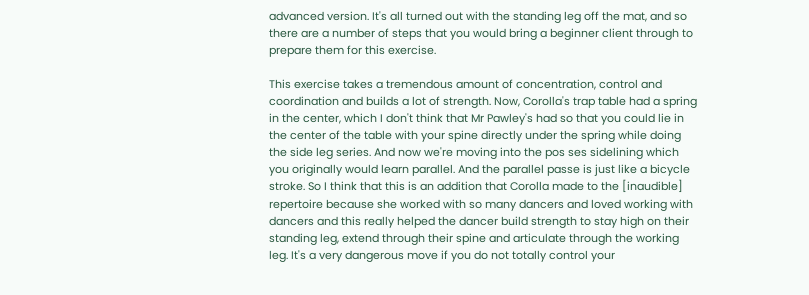advanced version. It's all turned out with the standing leg off the mat, and so there are a number of steps that you would bring a beginner client through to prepare them for this exercise.

This exercise takes a tremendous amount of concentration, control and coordination and builds a lot of strength. Now, Corolla's trap table had a spring in the center, which I don't think that Mr Pawley's had so that you could lie in the center of the table with your spine directly under the spring while doing the side leg series. And now we're moving into the pos ses sidelining which you originally would learn parallel. And the parallel passe is just like a bicycle stroke. So I think that this is an addition that Corolla made to the [inaudible] repertoire because she worked with so many dancers and loved working with dancers and this really helped the dancer build strength to stay high on their standing leg, extend through their spine and articulate through the working leg. It's a very dangerous move if you do not totally control your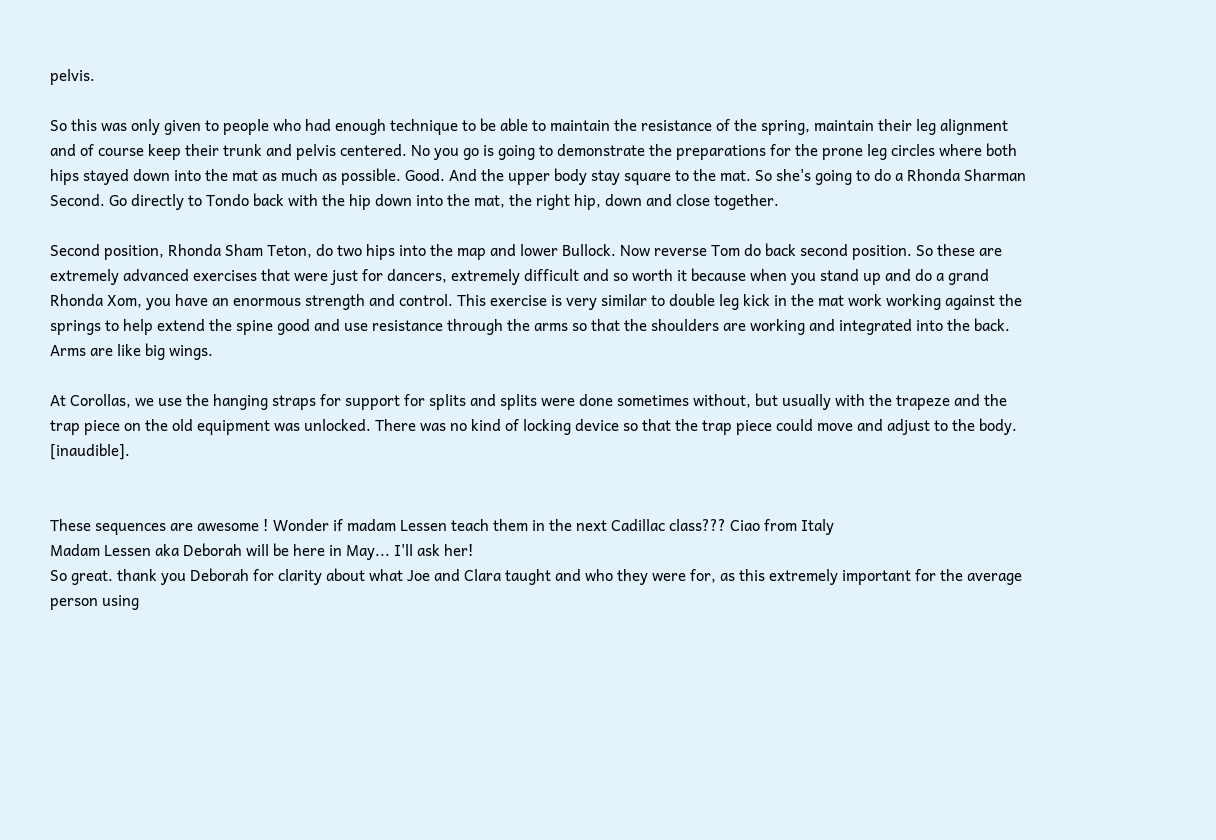pelvis.

So this was only given to people who had enough technique to be able to maintain the resistance of the spring, maintain their leg alignment and of course keep their trunk and pelvis centered. No you go is going to demonstrate the preparations for the prone leg circles where both hips stayed down into the mat as much as possible. Good. And the upper body stay square to the mat. So she's going to do a Rhonda Sharman Second. Go directly to Tondo back with the hip down into the mat, the right hip, down and close together.

Second position, Rhonda Sham Teton, do two hips into the map and lower Bullock. Now reverse Tom do back second position. So these are extremely advanced exercises that were just for dancers, extremely difficult and so worth it because when you stand up and do a grand Rhonda Xom, you have an enormous strength and control. This exercise is very similar to double leg kick in the mat work working against the springs to help extend the spine good and use resistance through the arms so that the shoulders are working and integrated into the back. Arms are like big wings.

At Corollas, we use the hanging straps for support for splits and splits were done sometimes without, but usually with the trapeze and the trap piece on the old equipment was unlocked. There was no kind of locking device so that the trap piece could move and adjust to the body. [inaudible].


These sequences are awesome ! Wonder if madam Lessen teach them in the next Cadillac class??? Ciao from Italy
Madam Lessen aka Deborah will be here in May... I'll ask her!
So great. thank you Deborah for clarity about what Joe and Clara taught and who they were for, as this extremely important for the average person using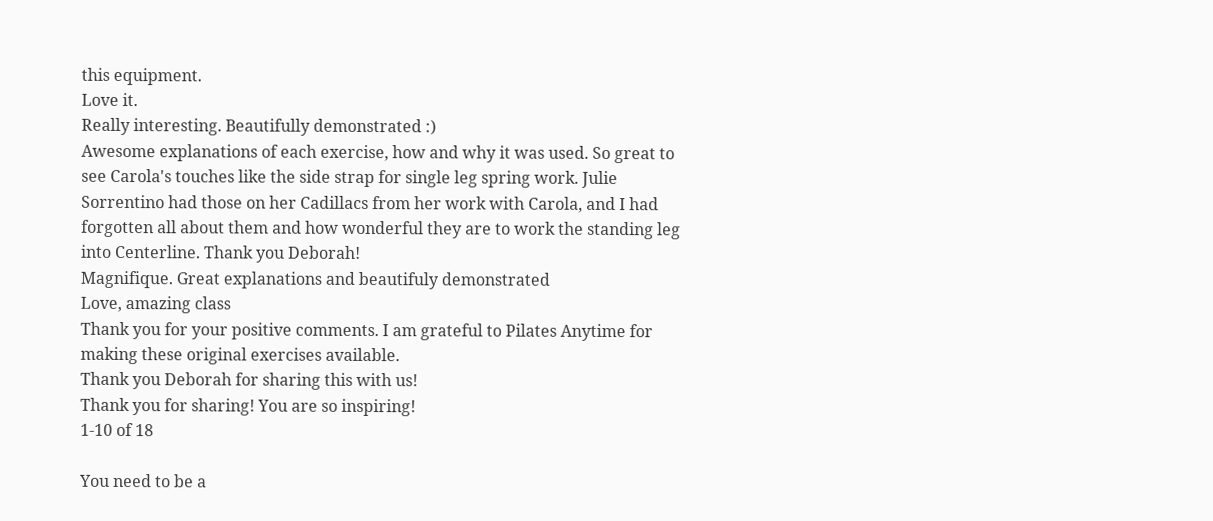this equipment.
Love it.
Really interesting. Beautifully demonstrated :)
Awesome explanations of each exercise, how and why it was used. So great to see Carola's touches like the side strap for single leg spring work. Julie Sorrentino had those on her Cadillacs from her work with Carola, and I had forgotten all about them and how wonderful they are to work the standing leg into Centerline. Thank you Deborah!
Magnifique. Great explanations and beautifuly demonstrated
Love, amazing class
Thank you for your positive comments. I am grateful to Pilates Anytime for making these original exercises available.
Thank you Deborah for sharing this with us!
Thank you for sharing! You are so inspiring!
1-10 of 18

You need to be a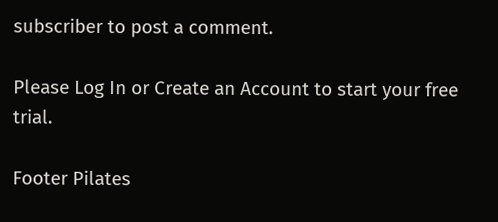subscriber to post a comment.

Please Log In or Create an Account to start your free trial.

Footer Pilates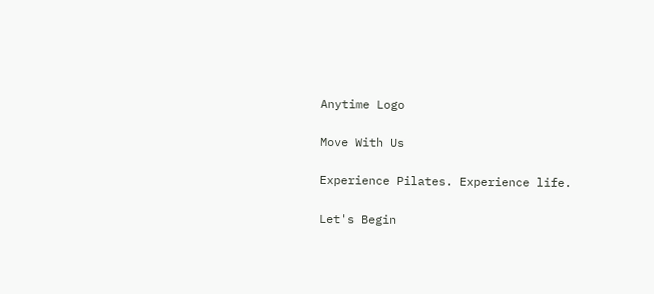Anytime Logo

Move With Us

Experience Pilates. Experience life.

Let's Begin